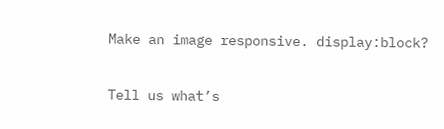Make an image responsive. display:block?

Tell us what’s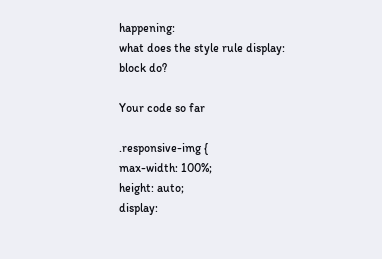happening:
what does the style rule display: block do?

Your code so far

.responsive-img {
max-width: 100%;
height: auto;
display: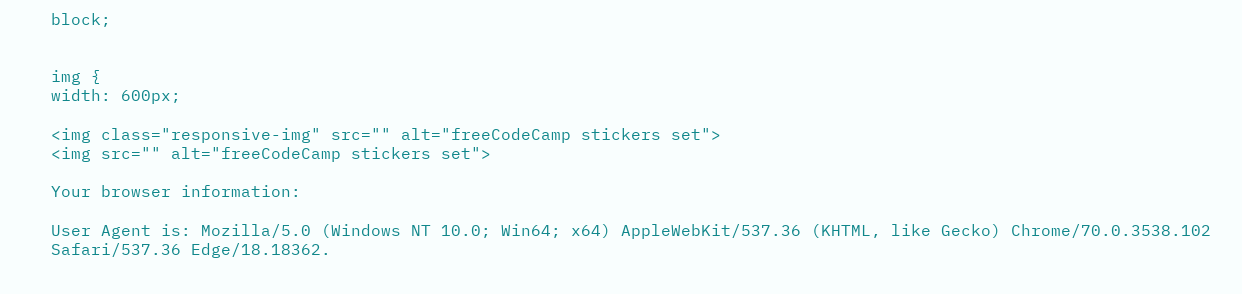block;


img {
width: 600px;

<img class="responsive-img" src="" alt="freeCodeCamp stickers set">
<img src="" alt="freeCodeCamp stickers set">

Your browser information:

User Agent is: Mozilla/5.0 (Windows NT 10.0; Win64; x64) AppleWebKit/537.36 (KHTML, like Gecko) Chrome/70.0.3538.102 Safari/537.36 Edge/18.18362.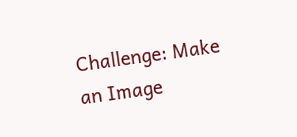Challenge: Make an Image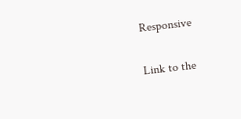Responsive

Link to the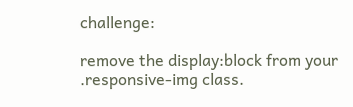challenge:

remove the display:block from your .responsive-img class.